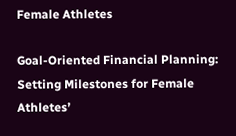Female Athletes

Goal-Oriented Financial Planning: Setting Milestones for Female Athletes’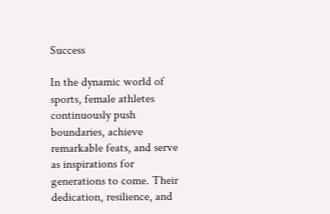Success

In the dynamic world of sports, female athletes continuously push boundaries, achieve remarkable feats, and serve as inspirations for generations to come. Their dedication, resilience, and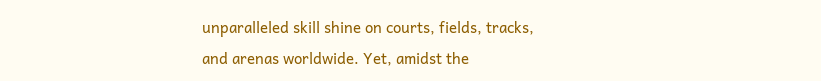unparalleled skill shine on courts, fields, tracks, and arenas worldwide. Yet, amidst the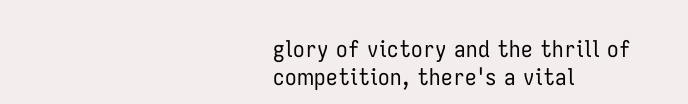glory of victory and the thrill of competition, there's a vital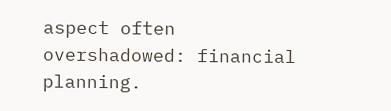aspect often overshadowed: financial planning.